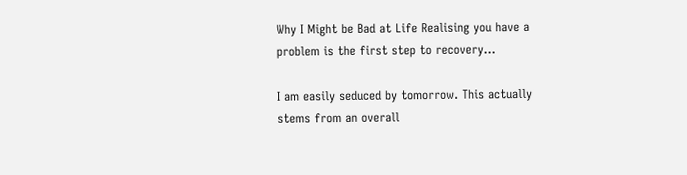Why I Might be Bad at Life Realising you have a problem is the first step to recovery...

I am easily seduced by tomorrow. This actually stems from an overall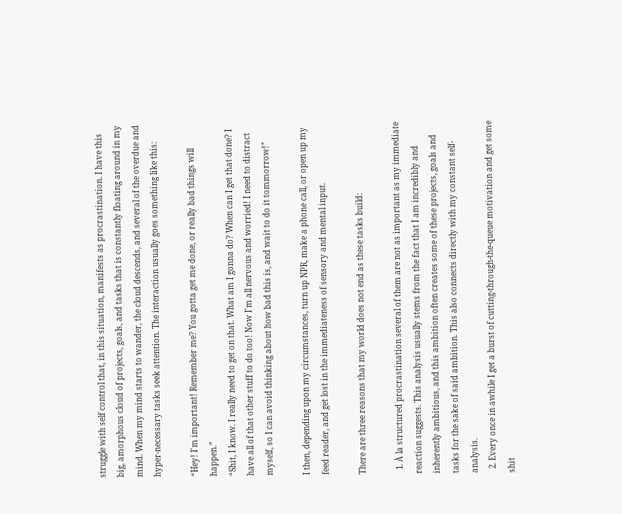struggle with self control that, in this situation, manifests as procrastination. I have this big, amorphous cloud of projects, goals, and tasks that is constantly floating around in my mind. When my mind starts to wander, the cloud descends, and several of the overdue and hyper-necessary tasks seek attention. The interaction usually goes something like this:

“Hey! I'm important! Remember me? You gotta get me done, or really bad things will happen.”
“Shit, I know. I really need to get on that. What am I gonna do? When can I get that done? I have all of that other stuff to do too! Now I'm all nervous and worried! I need to distract myself, so I can avoid thinking about how bad this is, and wait to do it tommorrow!”

I then, depending upon my circumstances, turn up NPR, make a phone call, or open up my feed reader, and get lost in the immediateness of sensory and mental input.

There are three reasons that my world does not end as these tasks build:

  1. À la structured procrastination several of them are not as important as my immediate reaction suggests. This analysis usually stems from the fact that I am incredibly and inherently ambitious, and this ambition often creates some of these projects, goals and tasks for the sake of said ambition. This also connects directly with my constant self-analysis.
  2. Every once in awhile I get a burst of cutting-through-the-queue motivation and get some shit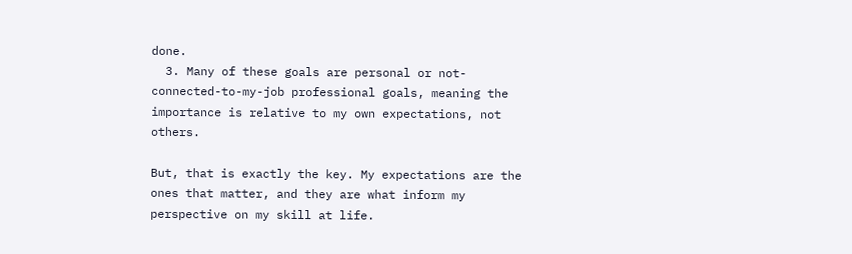done.
  3. Many of these goals are personal or not-connected-to-my-job professional goals, meaning the importance is relative to my own expectations, not others.

But, that is exactly the key. My expectations are the ones that matter, and they are what inform my perspective on my skill at life.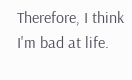Therefore, I think I'm bad at life.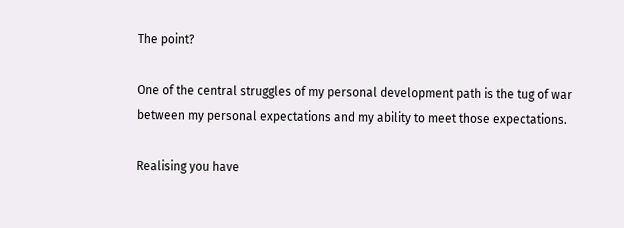The point?

One of the central struggles of my personal development path is the tug of war between my personal expectations and my ability to meet those expectations.

Realising you have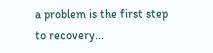a problem is the first step to recovery...